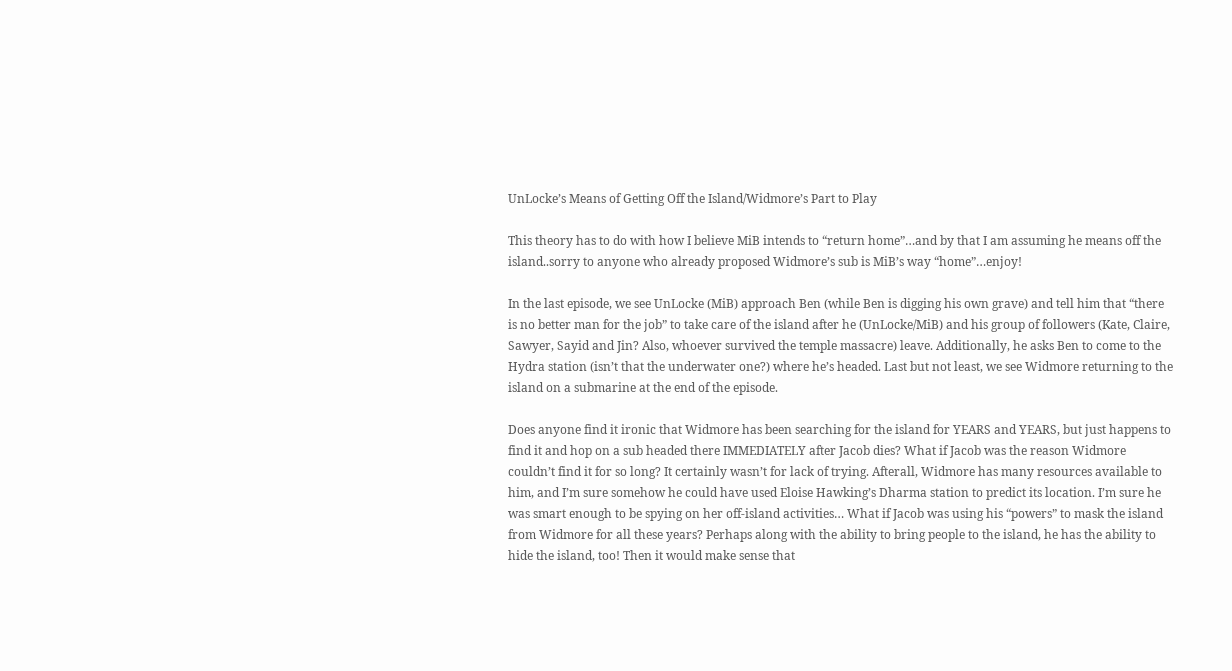UnLocke’s Means of Getting Off the Island/Widmore’s Part to Play

This theory has to do with how I believe MiB intends to “return home”…and by that I am assuming he means off the island..sorry to anyone who already proposed Widmore’s sub is MiB’s way “home”…enjoy!

In the last episode, we see UnLocke (MiB) approach Ben (while Ben is digging his own grave) and tell him that “there is no better man for the job” to take care of the island after he (UnLocke/MiB) and his group of followers (Kate, Claire, Sawyer, Sayid and Jin? Also, whoever survived the temple massacre) leave. Additionally, he asks Ben to come to the Hydra station (isn’t that the underwater one?) where he’s headed. Last but not least, we see Widmore returning to the island on a submarine at the end of the episode.

Does anyone find it ironic that Widmore has been searching for the island for YEARS and YEARS, but just happens to find it and hop on a sub headed there IMMEDIATELY after Jacob dies? What if Jacob was the reason Widmore couldn’t find it for so long? It certainly wasn’t for lack of trying. Afterall, Widmore has many resources available to him, and I’m sure somehow he could have used Eloise Hawking’s Dharma station to predict its location. I’m sure he was smart enough to be spying on her off-island activities… What if Jacob was using his “powers” to mask the island from Widmore for all these years? Perhaps along with the ability to bring people to the island, he has the ability to hide the island, too! Then it would make sense that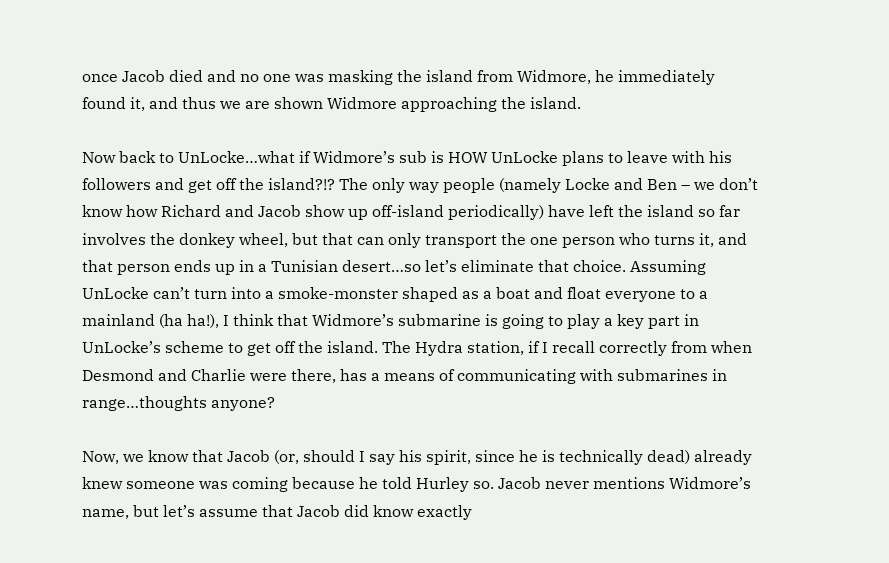once Jacob died and no one was masking the island from Widmore, he immediately found it, and thus we are shown Widmore approaching the island.

Now back to UnLocke…what if Widmore’s sub is HOW UnLocke plans to leave with his followers and get off the island?!? The only way people (namely Locke and Ben – we don’t know how Richard and Jacob show up off-island periodically) have left the island so far involves the donkey wheel, but that can only transport the one person who turns it, and that person ends up in a Tunisian desert…so let’s eliminate that choice. Assuming UnLocke can’t turn into a smoke-monster shaped as a boat and float everyone to a mainland (ha ha!), I think that Widmore’s submarine is going to play a key part in UnLocke’s scheme to get off the island. The Hydra station, if I recall correctly from when Desmond and Charlie were there, has a means of communicating with submarines in range…thoughts anyone?

Now, we know that Jacob (or, should I say his spirit, since he is technically dead) already knew someone was coming because he told Hurley so. Jacob never mentions Widmore’s name, but let’s assume that Jacob did know exactly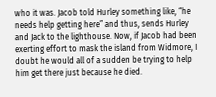who it was. Jacob told Hurley something like, “he needs help getting here” and thus, sends Hurley and Jack to the lighthouse. Now, if Jacob had been exerting effort to mask the island from Widmore, I doubt he would all of a sudden be trying to help him get there just because he died.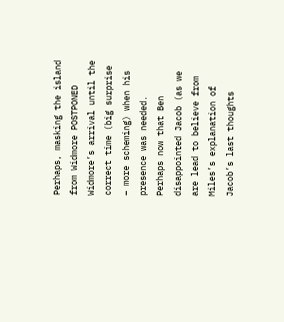Perhaps, masking the island from Widmore POSTPONED Widmore’s arrival until the correct time (big surprise – more scheming) when his presence was needed. Perhaps now that Ben disappointed Jacob (as we are lead to believe from Miles’s explanation of Jacob’s last thoughts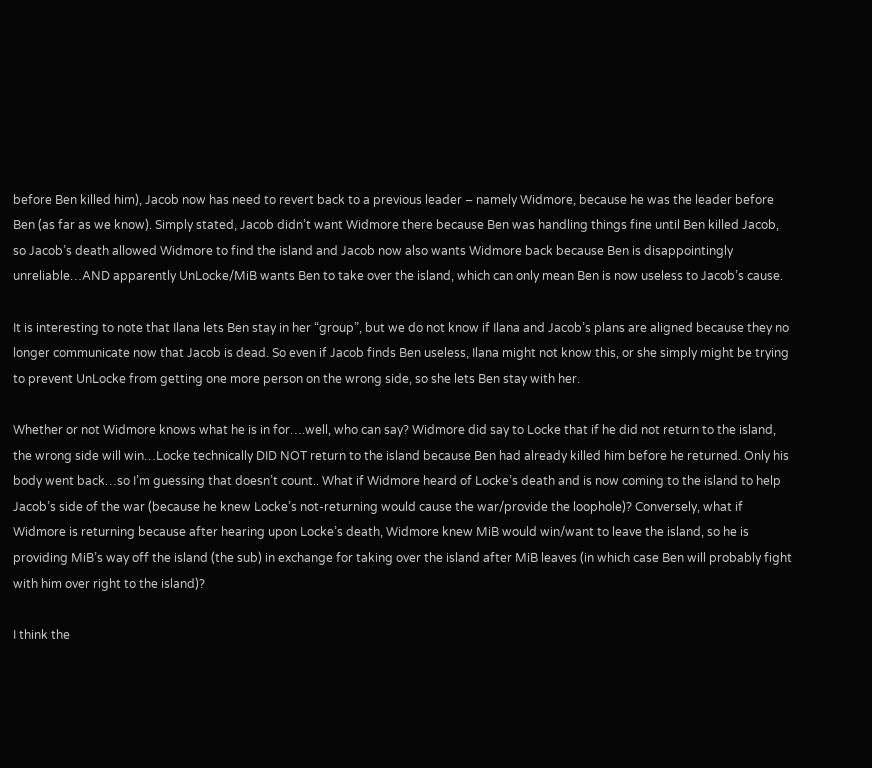before Ben killed him), Jacob now has need to revert back to a previous leader – namely Widmore, because he was the leader before Ben (as far as we know). Simply stated, Jacob didn’t want Widmore there because Ben was handling things fine until Ben killed Jacob, so Jacob’s death allowed Widmore to find the island and Jacob now also wants Widmore back because Ben is disappointingly unreliable…AND apparently UnLocke/MiB wants Ben to take over the island, which can only mean Ben is now useless to Jacob’s cause.

It is interesting to note that Ilana lets Ben stay in her “group”, but we do not know if Ilana and Jacob’s plans are aligned because they no longer communicate now that Jacob is dead. So even if Jacob finds Ben useless, Ilana might not know this, or she simply might be trying to prevent UnLocke from getting one more person on the wrong side, so she lets Ben stay with her.

Whether or not Widmore knows what he is in for….well, who can say? Widmore did say to Locke that if he did not return to the island, the wrong side will win…Locke technically DID NOT return to the island because Ben had already killed him before he returned. Only his body went back…so I’m guessing that doesn’t count.. What if Widmore heard of Locke’s death and is now coming to the island to help Jacob’s side of the war (because he knew Locke’s not-returning would cause the war/provide the loophole)? Conversely, what if Widmore is returning because after hearing upon Locke’s death, Widmore knew MiB would win/want to leave the island, so he is providing MiB’s way off the island (the sub) in exchange for taking over the island after MiB leaves (in which case Ben will probably fight with him over right to the island)?

I think the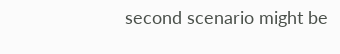second scenario might be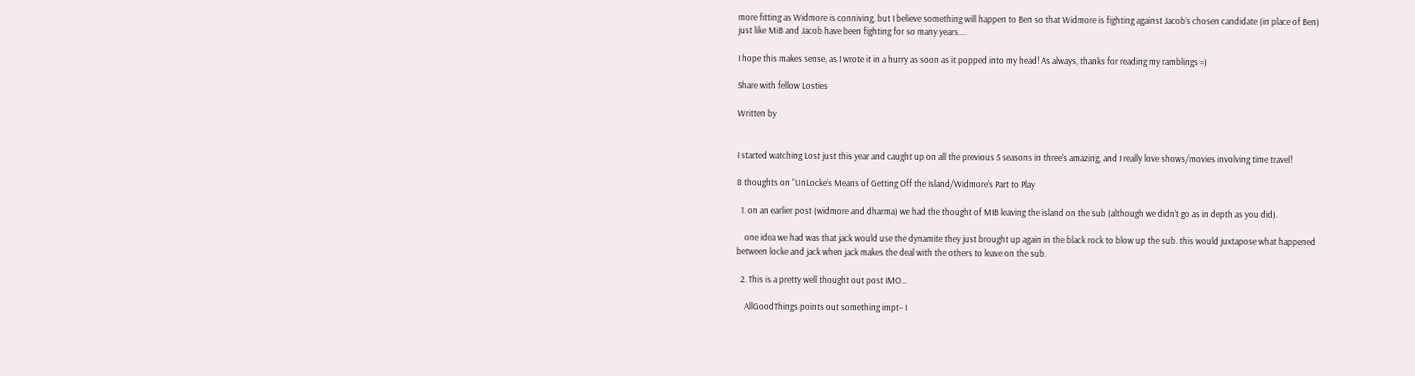more fitting as Widmore is conniving, but I believe something will happen to Ben so that Widmore is fighting against Jacob’s chosen candidate (in place of Ben) just like MiB and Jacob have been fighting for so many years….

I hope this makes sense, as I wrote it in a hurry as soon as it popped into my head! As always, thanks for reading my ramblings =)

Share with fellow Losties

Written by


I started watching Lost just this year and caught up on all the previous 5 seasons in three's amazing, and I really love shows/movies involving time travel!

8 thoughts on “UnLocke’s Means of Getting Off the Island/Widmore’s Part to Play

  1. on an earlier post (widmore and dharma) we had the thought of MIB leaving the island on the sub (although we didn’t go as in depth as you did).

    one idea we had was that jack would use the dynamite they just brought up again in the black rock to blow up the sub. this would juxtapose what happened between locke and jack when jack makes the deal with the others to leave on the sub.

  2. This is a pretty well thought out post IMO…

    AllGoodThings points out something impt– I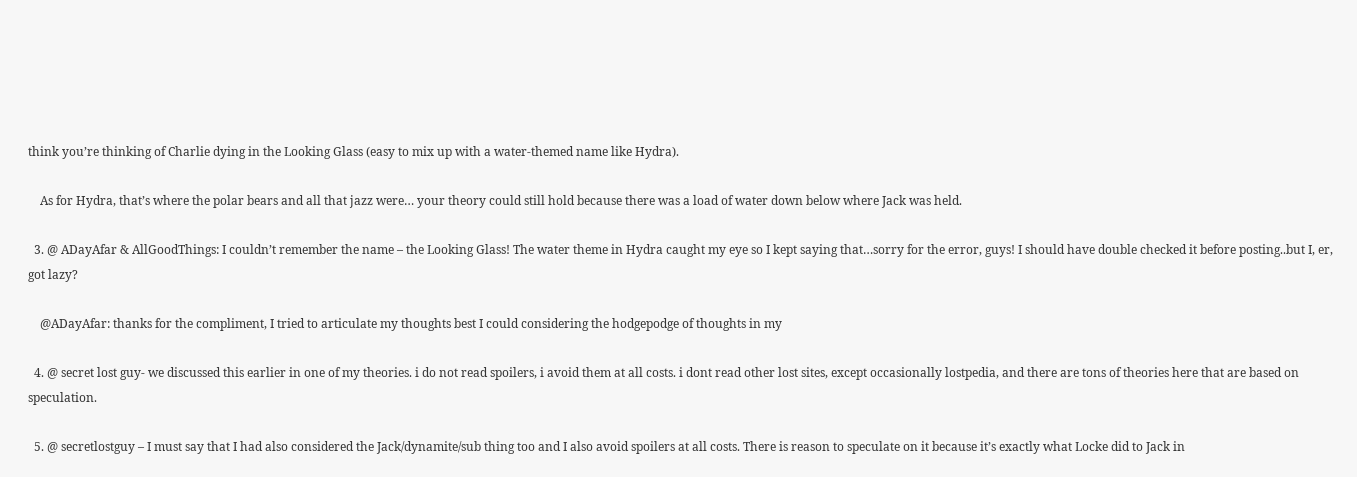think you’re thinking of Charlie dying in the Looking Glass (easy to mix up with a water-themed name like Hydra).

    As for Hydra, that’s where the polar bears and all that jazz were… your theory could still hold because there was a load of water down below where Jack was held.

  3. @ ADayAfar & AllGoodThings: I couldn’t remember the name – the Looking Glass! The water theme in Hydra caught my eye so I kept saying that…sorry for the error, guys! I should have double checked it before posting..but I, er, got lazy?

    @ADayAfar: thanks for the compliment, I tried to articulate my thoughts best I could considering the hodgepodge of thoughts in my

  4. @ secret lost guy- we discussed this earlier in one of my theories. i do not read spoilers, i avoid them at all costs. i dont read other lost sites, except occasionally lostpedia, and there are tons of theories here that are based on speculation.

  5. @ secretlostguy – I must say that I had also considered the Jack/dynamite/sub thing too and I also avoid spoilers at all costs. There is reason to speculate on it because it’s exactly what Locke did to Jack in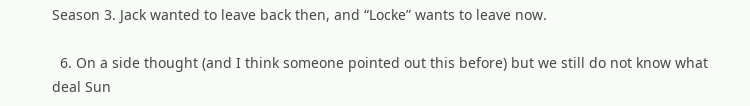Season 3. Jack wanted to leave back then, and “Locke” wants to leave now.

  6. On a side thought (and I think someone pointed out this before) but we still do not know what deal Sun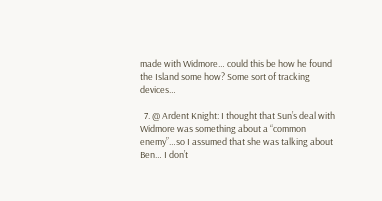made with Widmore… could this be how he found the Island some how? Some sort of tracking devices…

  7. @ Ardent Knight: I thought that Sun’s deal with Widmore was something about a “common enemy”…so I assumed that she was talking about Ben… I don’t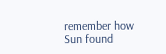remember how Sun found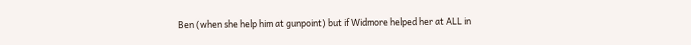Ben (when she help him at gunpoint) but if Widmore helped her at ALL in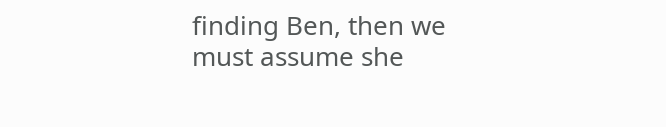finding Ben, then we must assume she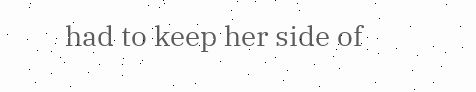had to keep her side of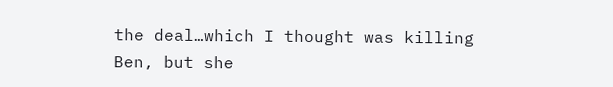the deal…which I thought was killing Ben, but she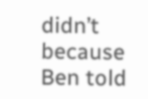didn’t because Ben told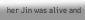her Jin was alive and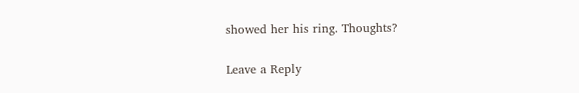showed her his ring. Thoughts?

Leave a Reply